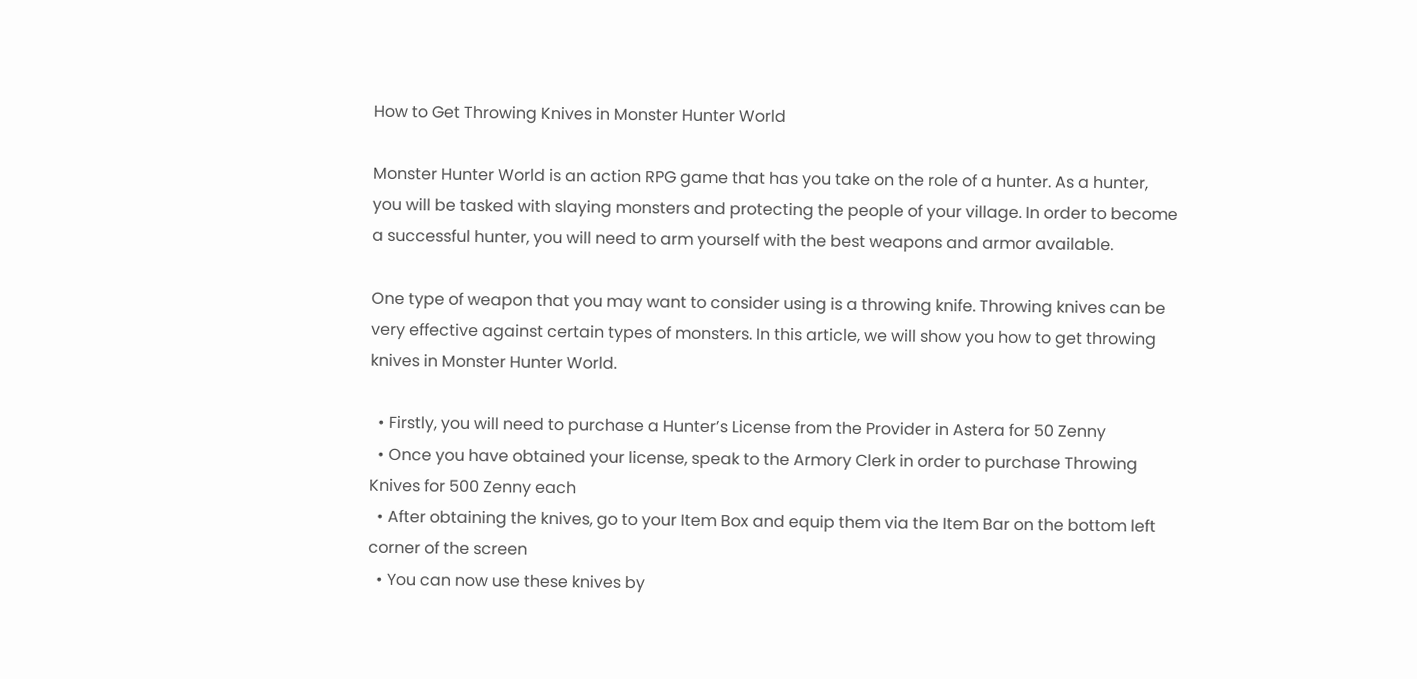How to Get Throwing Knives in Monster Hunter World

Monster Hunter World is an action RPG game that has you take on the role of a hunter. As a hunter, you will be tasked with slaying monsters and protecting the people of your village. In order to become a successful hunter, you will need to arm yourself with the best weapons and armor available.

One type of weapon that you may want to consider using is a throwing knife. Throwing knives can be very effective against certain types of monsters. In this article, we will show you how to get throwing knives in Monster Hunter World.

  • Firstly, you will need to purchase a Hunter’s License from the Provider in Astera for 50 Zenny
  • Once you have obtained your license, speak to the Armory Clerk in order to purchase Throwing Knives for 500 Zenny each
  • After obtaining the knives, go to your Item Box and equip them via the Item Bar on the bottom left corner of the screen
  • You can now use these knives by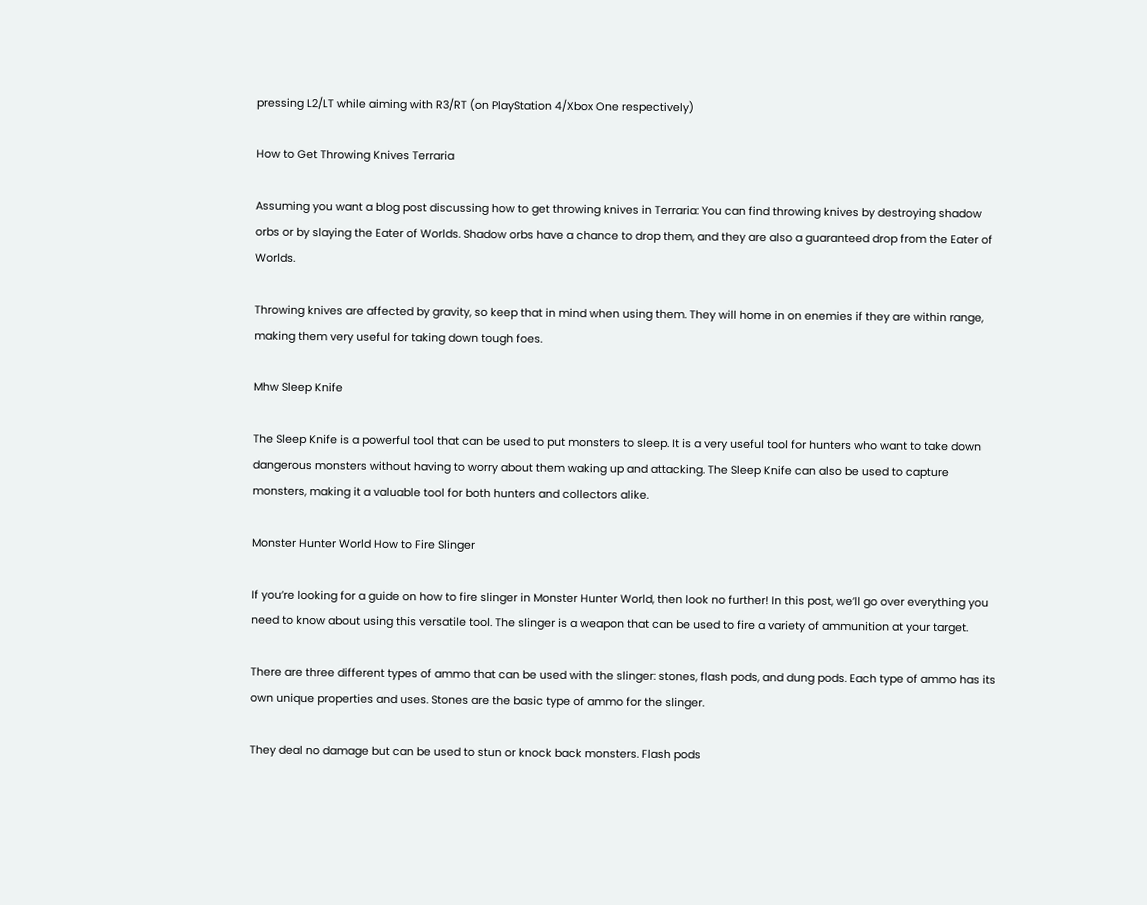pressing L2/LT while aiming with R3/RT (on PlayStation 4/Xbox One respectively)

How to Get Throwing Knives Terraria

Assuming you want a blog post discussing how to get throwing knives in Terraria: You can find throwing knives by destroying shadow orbs or by slaying the Eater of Worlds. Shadow orbs have a chance to drop them, and they are also a guaranteed drop from the Eater of Worlds.

Throwing knives are affected by gravity, so keep that in mind when using them. They will home in on enemies if they are within range, making them very useful for taking down tough foes.

Mhw Sleep Knife

The Sleep Knife is a powerful tool that can be used to put monsters to sleep. It is a very useful tool for hunters who want to take down dangerous monsters without having to worry about them waking up and attacking. The Sleep Knife can also be used to capture monsters, making it a valuable tool for both hunters and collectors alike.

Monster Hunter World How to Fire Slinger

If you’re looking for a guide on how to fire slinger in Monster Hunter World, then look no further! In this post, we’ll go over everything you need to know about using this versatile tool. The slinger is a weapon that can be used to fire a variety of ammunition at your target.

There are three different types of ammo that can be used with the slinger: stones, flash pods, and dung pods. Each type of ammo has its own unique properties and uses. Stones are the basic type of ammo for the slinger.

They deal no damage but can be used to stun or knock back monsters. Flash pods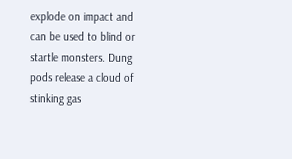explode on impact and can be used to blind or startle monsters. Dung pods release a cloud of stinking gas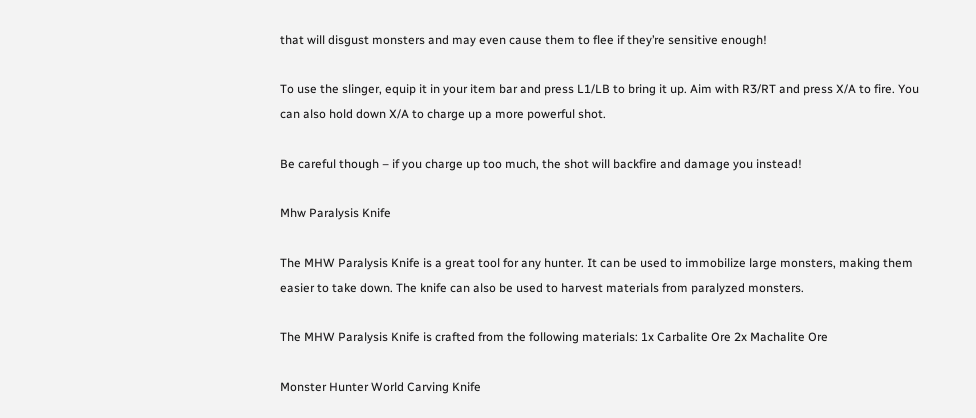that will disgust monsters and may even cause them to flee if they’re sensitive enough!

To use the slinger, equip it in your item bar and press L1/LB to bring it up. Aim with R3/RT and press X/A to fire. You can also hold down X/A to charge up a more powerful shot.

Be careful though – if you charge up too much, the shot will backfire and damage you instead!

Mhw Paralysis Knife

The MHW Paralysis Knife is a great tool for any hunter. It can be used to immobilize large monsters, making them easier to take down. The knife can also be used to harvest materials from paralyzed monsters.

The MHW Paralysis Knife is crafted from the following materials: 1x Carbalite Ore 2x Machalite Ore

Monster Hunter World Carving Knife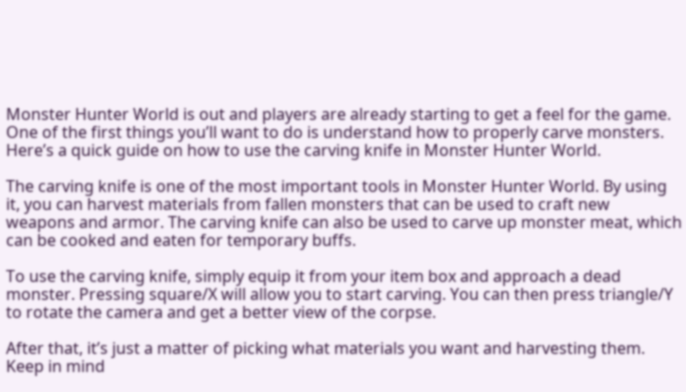Monster Hunter World is out and players are already starting to get a feel for the game. One of the first things you’ll want to do is understand how to properly carve monsters. Here’s a quick guide on how to use the carving knife in Monster Hunter World.

The carving knife is one of the most important tools in Monster Hunter World. By using it, you can harvest materials from fallen monsters that can be used to craft new weapons and armor. The carving knife can also be used to carve up monster meat, which can be cooked and eaten for temporary buffs.

To use the carving knife, simply equip it from your item box and approach a dead monster. Pressing square/X will allow you to start carving. You can then press triangle/Y to rotate the camera and get a better view of the corpse.

After that, it’s just a matter of picking what materials you want and harvesting them. Keep in mind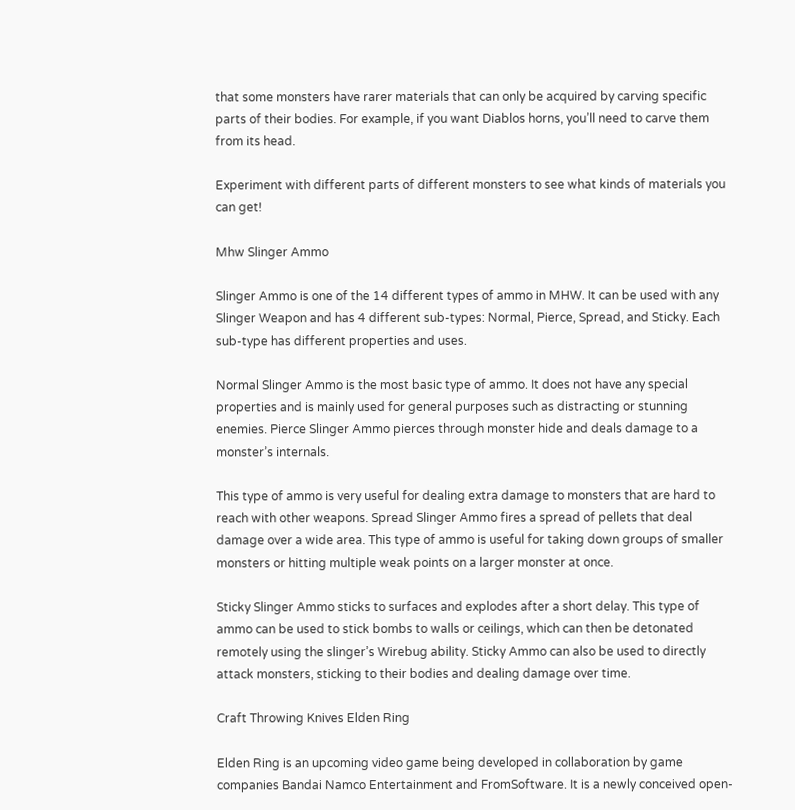that some monsters have rarer materials that can only be acquired by carving specific parts of their bodies. For example, if you want Diablos horns, you’ll need to carve them from its head.

Experiment with different parts of different monsters to see what kinds of materials you can get!

Mhw Slinger Ammo

Slinger Ammo is one of the 14 different types of ammo in MHW. It can be used with any Slinger Weapon and has 4 different sub-types: Normal, Pierce, Spread, and Sticky. Each sub-type has different properties and uses.

Normal Slinger Ammo is the most basic type of ammo. It does not have any special properties and is mainly used for general purposes such as distracting or stunning enemies. Pierce Slinger Ammo pierces through monster hide and deals damage to a monster’s internals.

This type of ammo is very useful for dealing extra damage to monsters that are hard to reach with other weapons. Spread Slinger Ammo fires a spread of pellets that deal damage over a wide area. This type of ammo is useful for taking down groups of smaller monsters or hitting multiple weak points on a larger monster at once.

Sticky Slinger Ammo sticks to surfaces and explodes after a short delay. This type of ammo can be used to stick bombs to walls or ceilings, which can then be detonated remotely using the slinger’s Wirebug ability. Sticky Ammo can also be used to directly attack monsters, sticking to their bodies and dealing damage over time.

Craft Throwing Knives Elden Ring

Elden Ring is an upcoming video game being developed in collaboration by game companies Bandai Namco Entertainment and FromSoftware. It is a newly conceived open-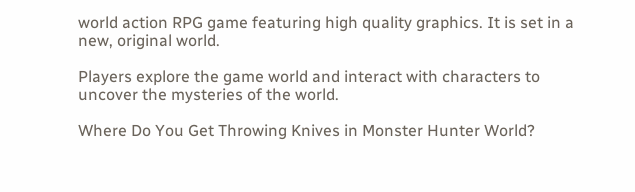world action RPG game featuring high quality graphics. It is set in a new, original world.

Players explore the game world and interact with characters to uncover the mysteries of the world.

Where Do You Get Throwing Knives in Monster Hunter World?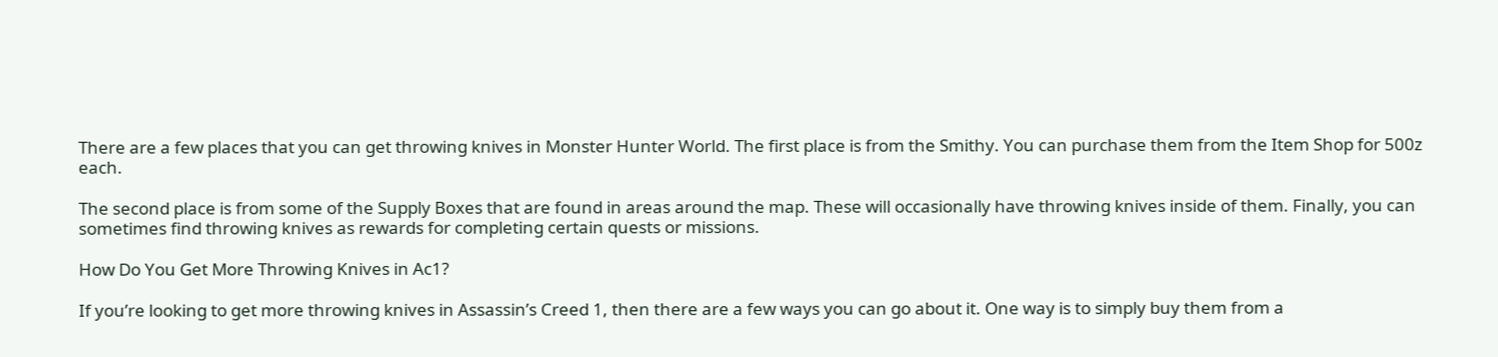There are a few places that you can get throwing knives in Monster Hunter World. The first place is from the Smithy. You can purchase them from the Item Shop for 500z each.

The second place is from some of the Supply Boxes that are found in areas around the map. These will occasionally have throwing knives inside of them. Finally, you can sometimes find throwing knives as rewards for completing certain quests or missions.

How Do You Get More Throwing Knives in Ac1?

If you’re looking to get more throwing knives in Assassin’s Creed 1, then there are a few ways you can go about it. One way is to simply buy them from a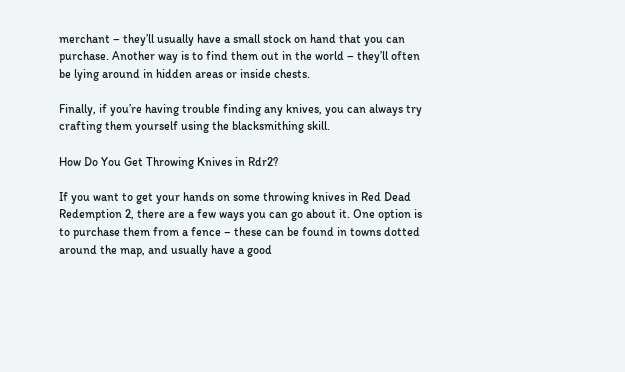merchant – they’ll usually have a small stock on hand that you can purchase. Another way is to find them out in the world – they’ll often be lying around in hidden areas or inside chests.

Finally, if you’re having trouble finding any knives, you can always try crafting them yourself using the blacksmithing skill.

How Do You Get Throwing Knives in Rdr2?

If you want to get your hands on some throwing knives in Red Dead Redemption 2, there are a few ways you can go about it. One option is to purchase them from a fence – these can be found in towns dotted around the map, and usually have a good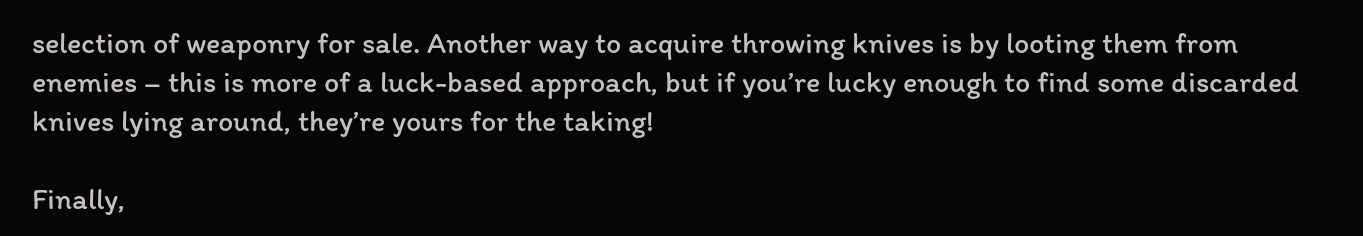selection of weaponry for sale. Another way to acquire throwing knives is by looting them from enemies – this is more of a luck-based approach, but if you’re lucky enough to find some discarded knives lying around, they’re yours for the taking!

Finally,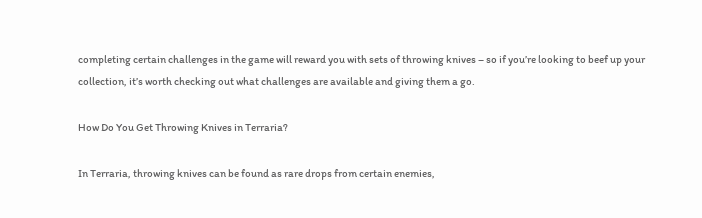completing certain challenges in the game will reward you with sets of throwing knives – so if you’re looking to beef up your collection, it’s worth checking out what challenges are available and giving them a go.

How Do You Get Throwing Knives in Terraria?

In Terraria, throwing knives can be found as rare drops from certain enemies,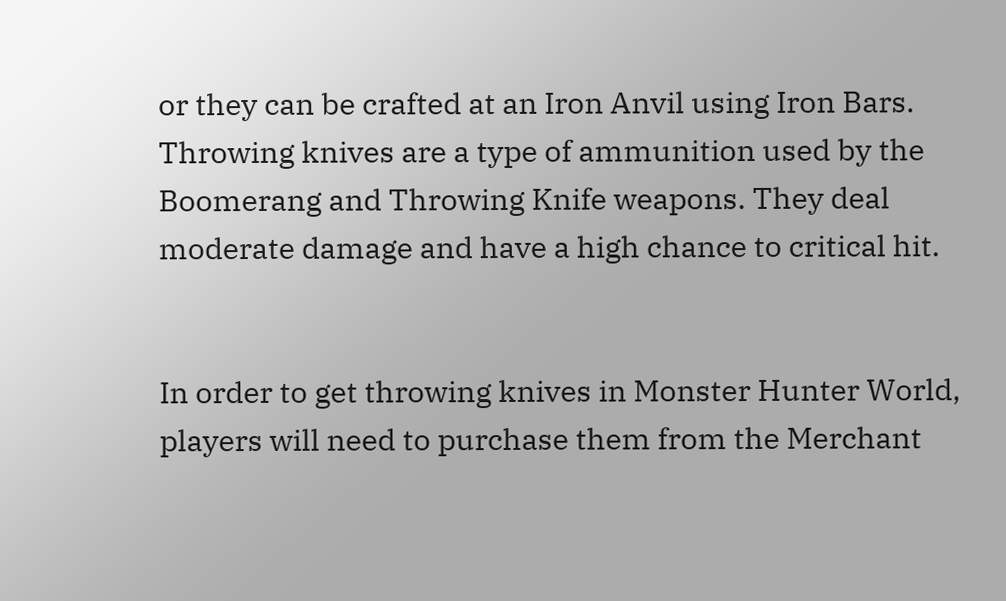or they can be crafted at an Iron Anvil using Iron Bars. Throwing knives are a type of ammunition used by the Boomerang and Throwing Knife weapons. They deal moderate damage and have a high chance to critical hit.


In order to get throwing knives in Monster Hunter World, players will need to purchase them from the Merchant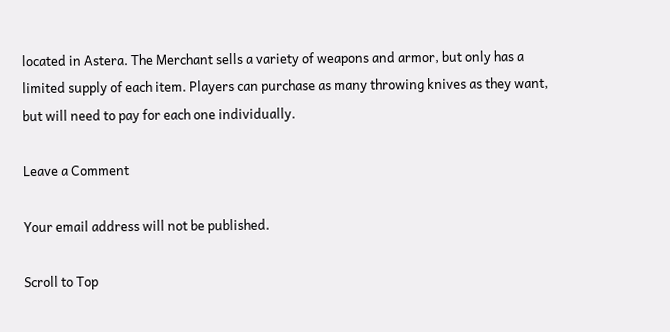located in Astera. The Merchant sells a variety of weapons and armor, but only has a limited supply of each item. Players can purchase as many throwing knives as they want, but will need to pay for each one individually.

Leave a Comment

Your email address will not be published.

Scroll to Top